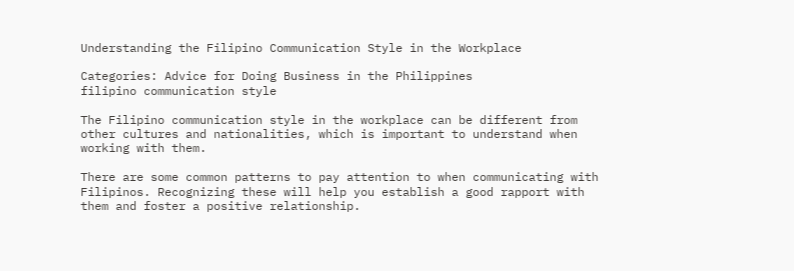Understanding the Filipino Communication Style in the Workplace

Categories: Advice for Doing Business in the Philippines
filipino communication style

The Filipino communication style in the workplace can be different from other cultures and nationalities, which is important to understand when working with them.

There are some common patterns to pay attention to when communicating with Filipinos. Recognizing these will help you establish a good rapport with them and foster a positive relationship.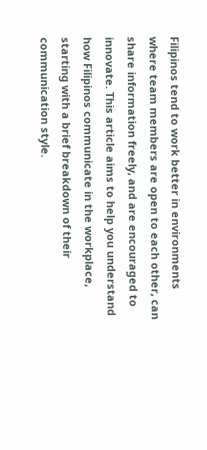Filipinos tend to work better in environments where team members are open to each other, can share information freely, and are encouraged to innovate. This article aims to help you understand how Filipinos communicate in the workplace, starting with a brief breakdown of their communication style.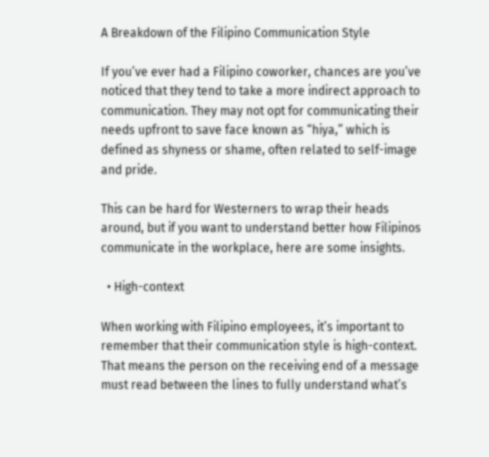A Breakdown of the Filipino Communication Style

If you’ve ever had a Filipino coworker, chances are you’ve noticed that they tend to take a more indirect approach to communication. They may not opt for communicating their needs upfront to save face known as “hiya,” which is defined as shyness or shame, often related to self-image and pride.

This can be hard for Westerners to wrap their heads around, but if you want to understand better how Filipinos communicate in the workplace, here are some insights.

  • High-context

When working with Filipino employees, it’s important to remember that their communication style is high-context. That means the person on the receiving end of a message must read between the lines to fully understand what’s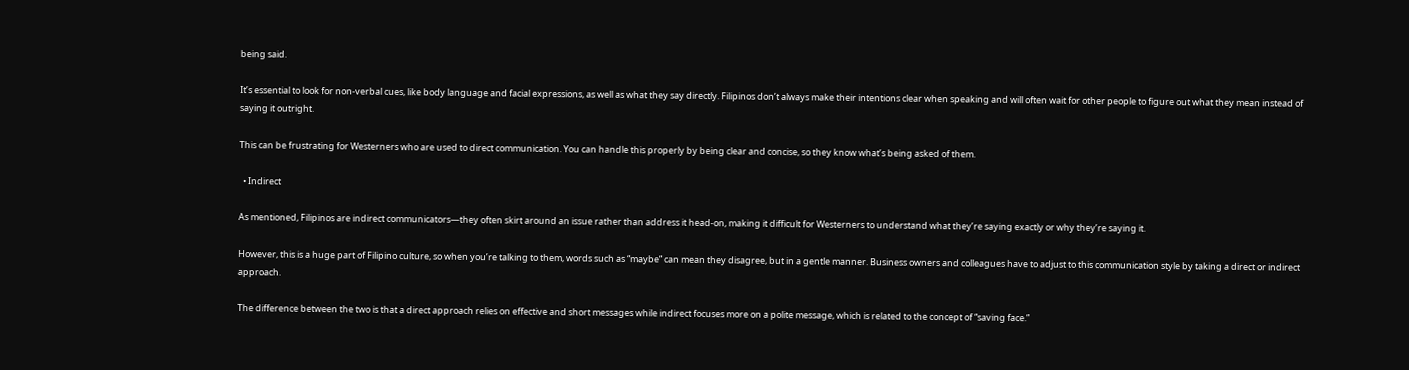being said.

It’s essential to look for non-verbal cues, like body language and facial expressions, as well as what they say directly. Filipinos don’t always make their intentions clear when speaking and will often wait for other people to figure out what they mean instead of saying it outright.

This can be frustrating for Westerners who are used to direct communication. You can handle this properly by being clear and concise, so they know what’s being asked of them.

  • Indirect

As mentioned, Filipinos are indirect communicators—they often skirt around an issue rather than address it head-on, making it difficult for Westerners to understand what they’re saying exactly or why they’re saying it.

However, this is a huge part of Filipino culture, so when you’re talking to them, words such as “maybe” can mean they disagree, but in a gentle manner. Business owners and colleagues have to adjust to this communication style by taking a direct or indirect approach.

The difference between the two is that a direct approach relies on effective and short messages while indirect focuses more on a polite message, which is related to the concept of “saving face.”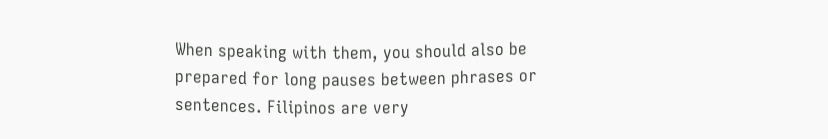When speaking with them, you should also be prepared for long pauses between phrases or sentences. Filipinos are very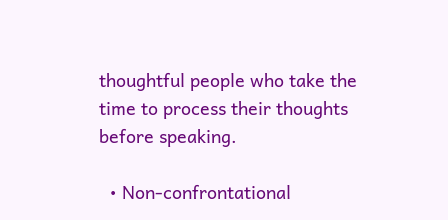thoughtful people who take the time to process their thoughts before speaking.

  • Non-confrontational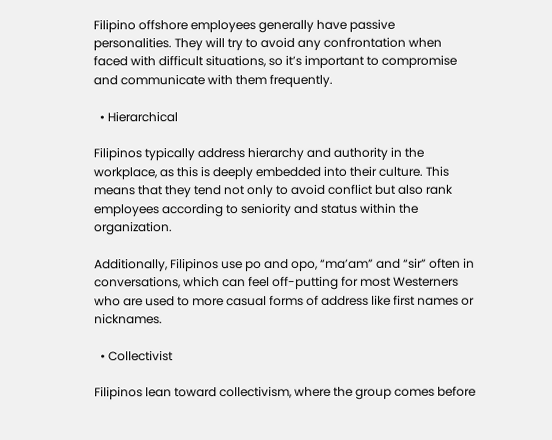Filipino offshore employees generally have passive personalities. They will try to avoid any confrontation when faced with difficult situations, so it’s important to compromise and communicate with them frequently.

  • Hierarchical

Filipinos typically address hierarchy and authority in the workplace, as this is deeply embedded into their culture. This means that they tend not only to avoid conflict but also rank employees according to seniority and status within the organization.

Additionally, Filipinos use po and opo, “ma’am” and “sir” often in conversations, which can feel off-putting for most Westerners who are used to more casual forms of address like first names or nicknames.

  • Collectivist

Filipinos lean toward collectivism, where the group comes before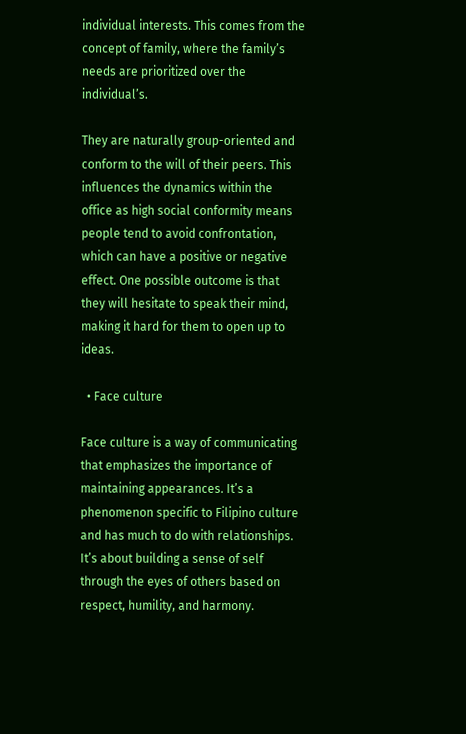individual interests. This comes from the concept of family, where the family’s needs are prioritized over the individual’s.

They are naturally group-oriented and conform to the will of their peers. This influences the dynamics within the office as high social conformity means people tend to avoid confrontation, which can have a positive or negative effect. One possible outcome is that they will hesitate to speak their mind, making it hard for them to open up to ideas.

  • Face culture

Face culture is a way of communicating that emphasizes the importance of maintaining appearances. It’s a phenomenon specific to Filipino culture and has much to do with relationships. It’s about building a sense of self through the eyes of others based on respect, humility, and harmony.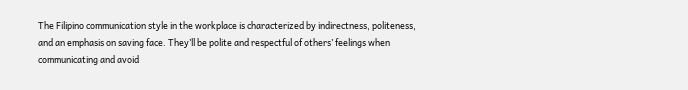The Filipino communication style in the workplace is characterized by indirectness, politeness, and an emphasis on saving face. They’ll be polite and respectful of others’ feelings when communicating and avoid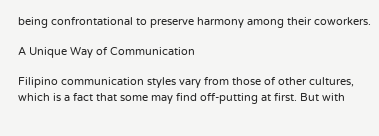being confrontational to preserve harmony among their coworkers.

A Unique Way of Communication

Filipino communication styles vary from those of other cultures, which is a fact that some may find off-putting at first. But with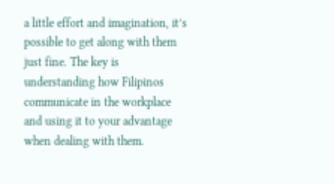a little effort and imagination, it’s possible to get along with them just fine. The key is understanding how Filipinos communicate in the workplace and using it to your advantage when dealing with them.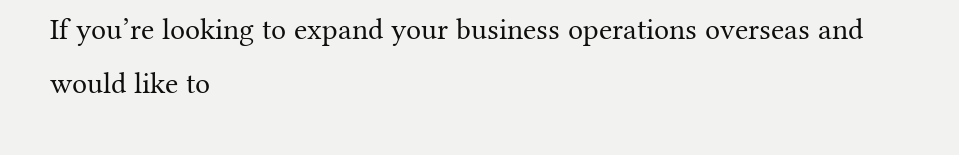If you’re looking to expand your business operations overseas and would like to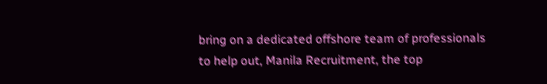bring on a dedicated offshore team of professionals to help out, Manila Recruitment, the top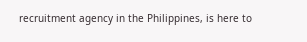recruitment agency in the Philippines, is here to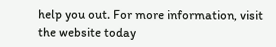help you out. For more information, visit the website today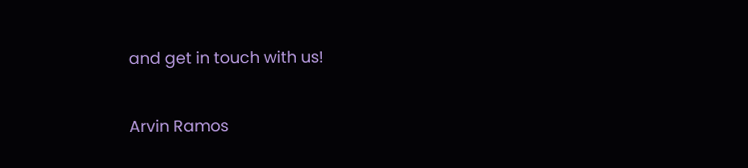and get in touch with us!

Arvin Ramos